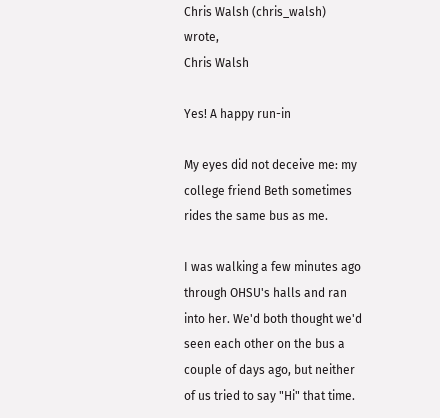Chris Walsh (chris_walsh) wrote,
Chris Walsh

Yes! A happy run-in

My eyes did not deceive me: my college friend Beth sometimes rides the same bus as me.

I was walking a few minutes ago through OHSU's halls and ran into her. We'd both thought we'd seen each other on the bus a couple of days ago, but neither of us tried to say "Hi" that time.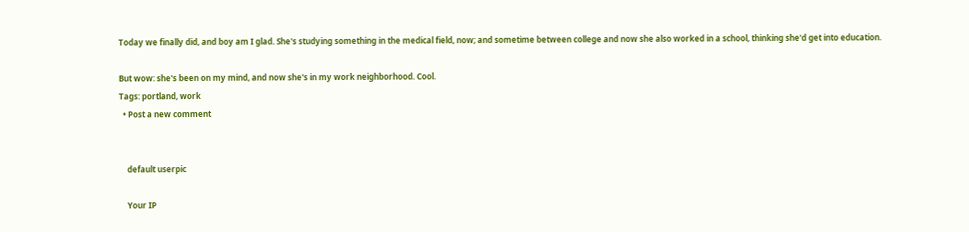Today we finally did, and boy am I glad. She's studying something in the medical field, now; and sometime between college and now she also worked in a school, thinking she'd get into education.

But wow: she's been on my mind, and now she's in my work neighborhood. Cool.
Tags: portland, work
  • Post a new comment


    default userpic

    Your IP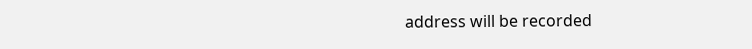address will be recorded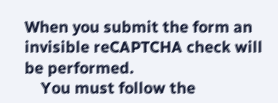When you submit the form an invisible reCAPTCHA check will be performed.
    You must follow the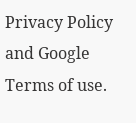Privacy Policy and Google Terms of use.